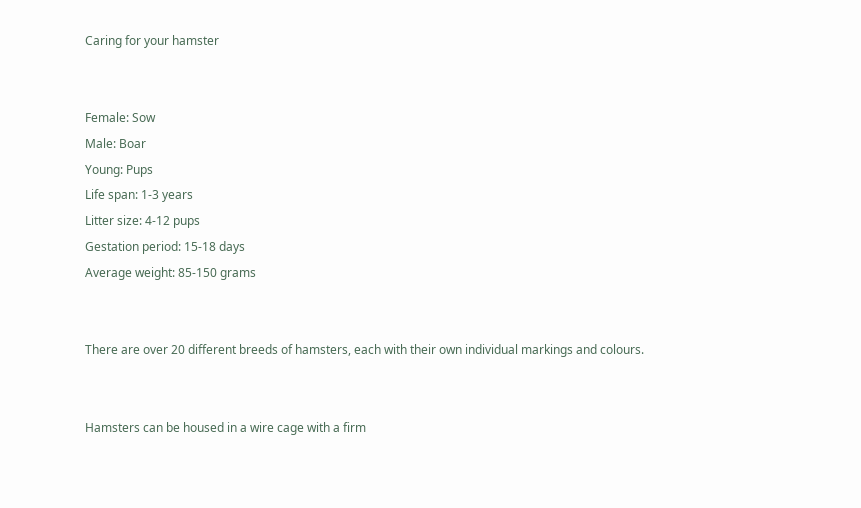Caring for your hamster


Female: Sow
Male: Boar
Young: Pups
Life span: 1-3 years
Litter size: 4-12 pups
Gestation period: 15-18 days
Average weight: 85-150 grams


There are over 20 different breeds of hamsters, each with their own individual markings and colours.


Hamsters can be housed in a wire cage with a firm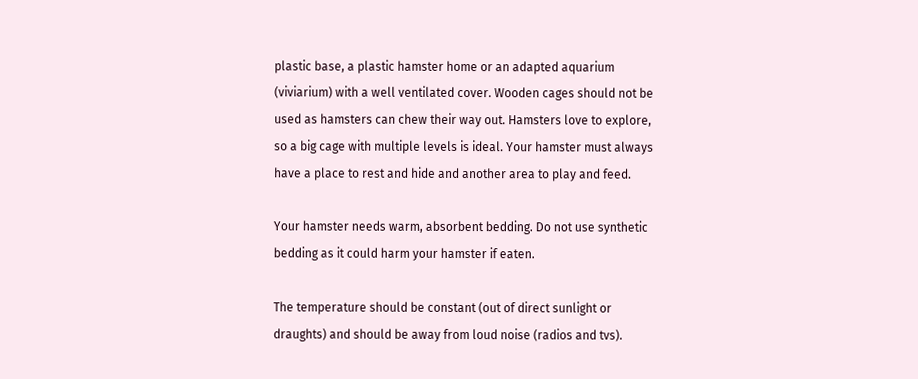plastic base, a plastic hamster home or an adapted aquarium (viviarium) with a well ventilated cover. Wooden cages should not be used as hamsters can chew their way out. Hamsters love to explore, so a big cage with multiple levels is ideal. Your hamster must always have a place to rest and hide and another area to play and feed.

Your hamster needs warm, absorbent bedding. Do not use synthetic bedding as it could harm your hamster if eaten.

The temperature should be constant (out of direct sunlight or draughts) and should be away from loud noise (radios and tvs).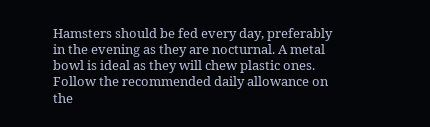Hamsters should be fed every day, preferably in the evening as they are nocturnal. A metal bowl is ideal as they will chew plastic ones. Follow the recommended daily allowance on the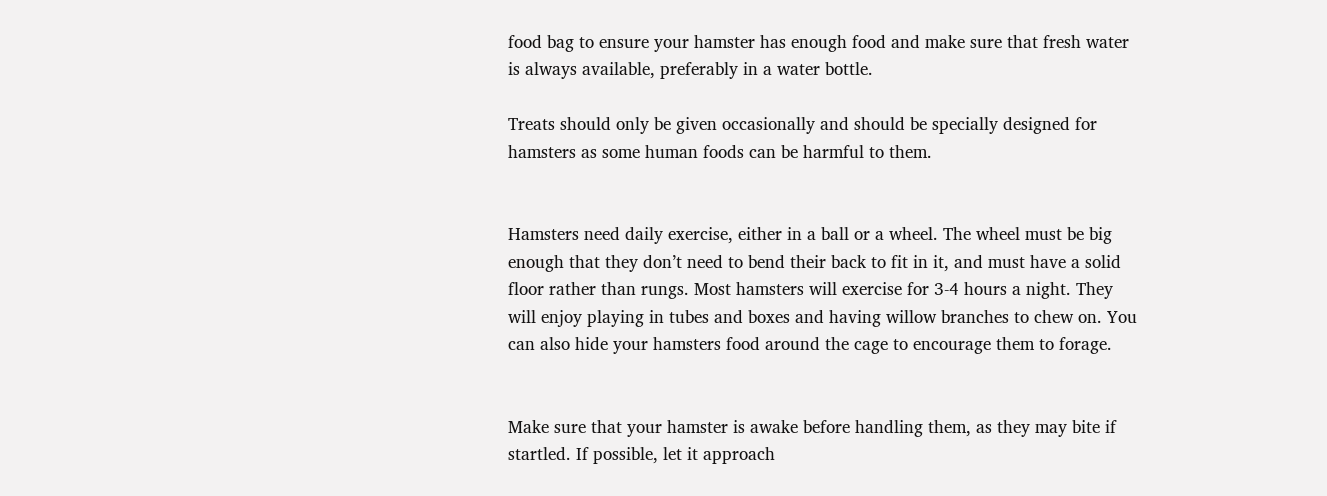food bag to ensure your hamster has enough food and make sure that fresh water is always available, preferably in a water bottle.

Treats should only be given occasionally and should be specially designed for hamsters as some human foods can be harmful to them.


Hamsters need daily exercise, either in a ball or a wheel. The wheel must be big enough that they don’t need to bend their back to fit in it, and must have a solid floor rather than rungs. Most hamsters will exercise for 3-4 hours a night. They will enjoy playing in tubes and boxes and having willow branches to chew on. You can also hide your hamsters food around the cage to encourage them to forage.


Make sure that your hamster is awake before handling them, as they may bite if startled. If possible, let it approach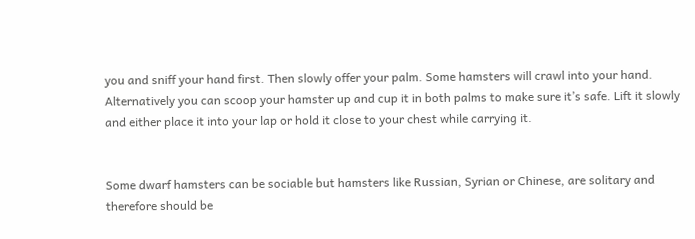you and sniff your hand first. Then slowly offer your palm. Some hamsters will crawl into your hand. Alternatively you can scoop your hamster up and cup it in both palms to make sure it’s safe. Lift it slowly and either place it into your lap or hold it close to your chest while carrying it.


Some dwarf hamsters can be sociable but hamsters like Russian, Syrian or Chinese, are solitary and therefore should be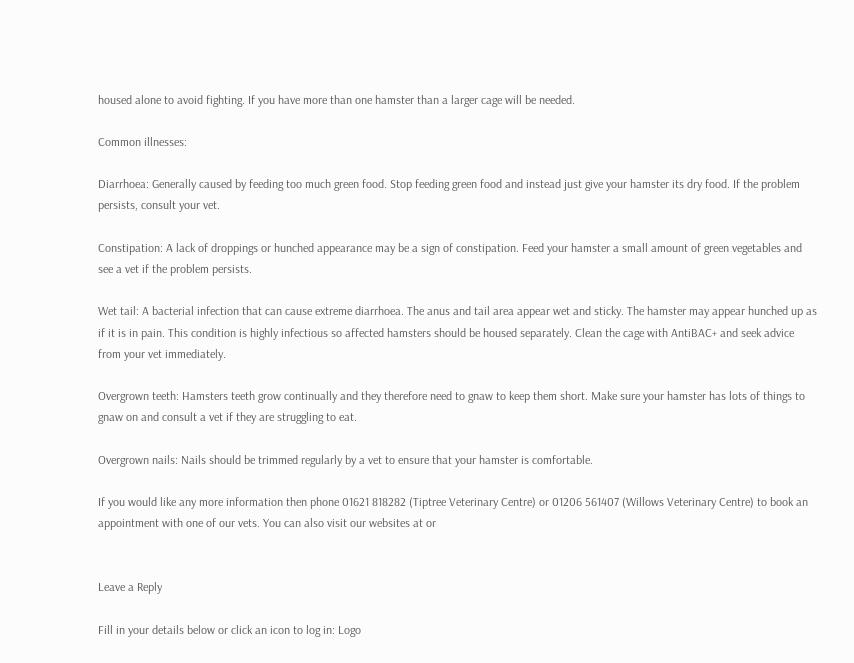housed alone to avoid fighting. If you have more than one hamster than a larger cage will be needed.

Common illnesses:

Diarrhoea: Generally caused by feeding too much green food. Stop feeding green food and instead just give your hamster its dry food. If the problem persists, consult your vet.

Constipation: A lack of droppings or hunched appearance may be a sign of constipation. Feed your hamster a small amount of green vegetables and see a vet if the problem persists.

Wet tail: A bacterial infection that can cause extreme diarrhoea. The anus and tail area appear wet and sticky. The hamster may appear hunched up as if it is in pain. This condition is highly infectious so affected hamsters should be housed separately. Clean the cage with AntiBAC+ and seek advice from your vet immediately.

Overgrown teeth: Hamsters teeth grow continually and they therefore need to gnaw to keep them short. Make sure your hamster has lots of things to gnaw on and consult a vet if they are struggling to eat.

Overgrown nails: Nails should be trimmed regularly by a vet to ensure that your hamster is comfortable.

If you would like any more information then phone 01621 818282 (Tiptree Veterinary Centre) or 01206 561407 (Willows Veterinary Centre) to book an appointment with one of our vets. You can also visit our websites at or


Leave a Reply

Fill in your details below or click an icon to log in: Logo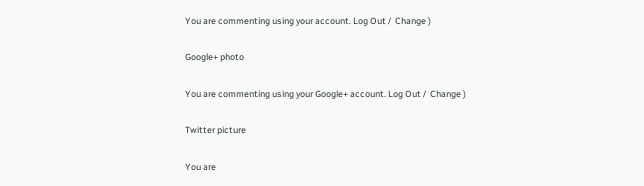You are commenting using your account. Log Out /  Change )

Google+ photo

You are commenting using your Google+ account. Log Out /  Change )

Twitter picture

You are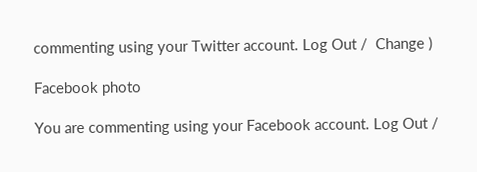commenting using your Twitter account. Log Out /  Change )

Facebook photo

You are commenting using your Facebook account. Log Out /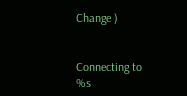Change )


Connecting to %s